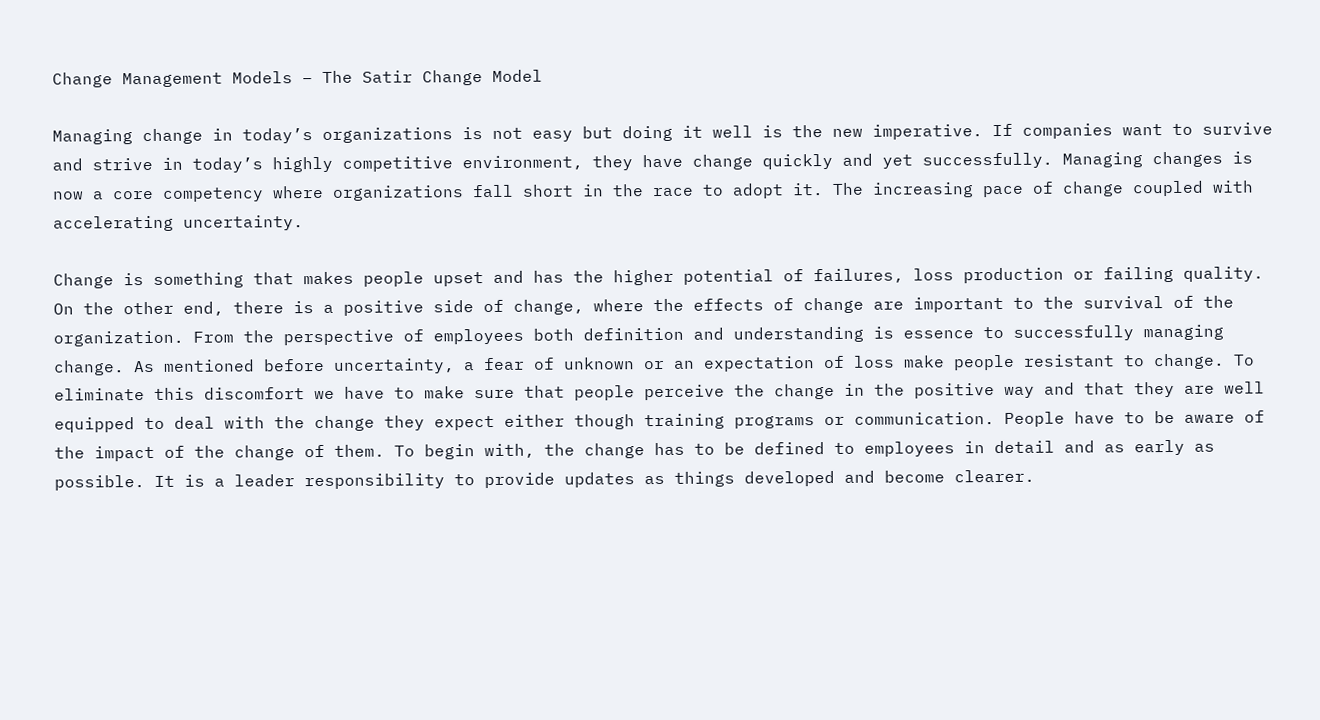Change Management Models – The Satir Change Model

Managing change in today’s organizations is not easy but doing it well is the new imperative. If companies want to survive and strive in today’s highly competitive environment, they have change quickly and yet successfully. Managing changes is now a core competency where organizations fall short in the race to adopt it. The increasing pace of change coupled with accelerating uncertainty.

Change is something that makes people upset and has the higher potential of failures, loss production or failing quality. On the other end, there is a positive side of change, where the effects of change are important to the survival of the organization. From the perspective of employees both definition and understanding is essence to successfully managing change. As mentioned before uncertainty, a fear of unknown or an expectation of loss make people resistant to change. To eliminate this discomfort we have to make sure that people perceive the change in the positive way and that they are well equipped to deal with the change they expect either though training programs or communication. People have to be aware of the impact of the change of them. To begin with, the change has to be defined to employees in detail and as early as possible. It is a leader responsibility to provide updates as things developed and become clearer.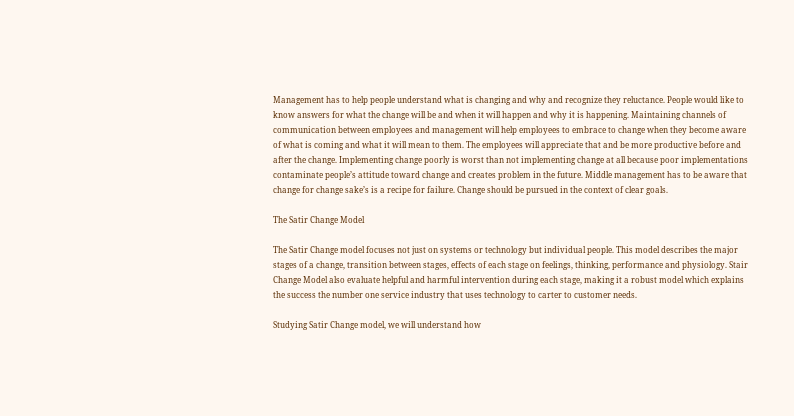Management has to help people understand what is changing and why and recognize they reluctance. People would like to know answers for what the change will be and when it will happen and why it is happening. Maintaining channels of communication between employees and management will help employees to embrace to change when they become aware of what is coming and what it will mean to them. The employees will appreciate that and be more productive before and after the change. Implementing change poorly is worst than not implementing change at all because poor implementations contaminate people’s attitude toward change and creates problem in the future. Middle management has to be aware that change for change sake’s is a recipe for failure. Change should be pursued in the context of clear goals.

The Satir Change Model

The Satir Change model focuses not just on systems or technology but individual people. This model describes the major stages of a change, transition between stages, effects of each stage on feelings, thinking, performance and physiology. Stair Change Model also evaluate helpful and harmful intervention during each stage, making it a robust model which explains the success the number one service industry that uses technology to carter to customer needs.

Studying Satir Change model, we will understand how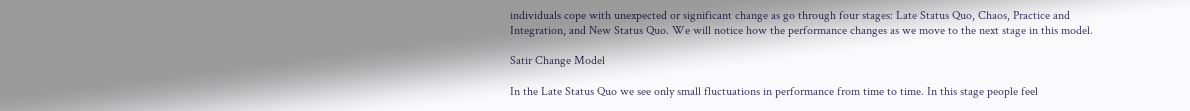individuals cope with unexpected or significant change as go through four stages: Late Status Quo, Chaos, Practice and Integration, and New Status Quo. We will notice how the performance changes as we move to the next stage in this model.

Satir Change Model

In the Late Status Quo we see only small fluctuations in performance from time to time. In this stage people feel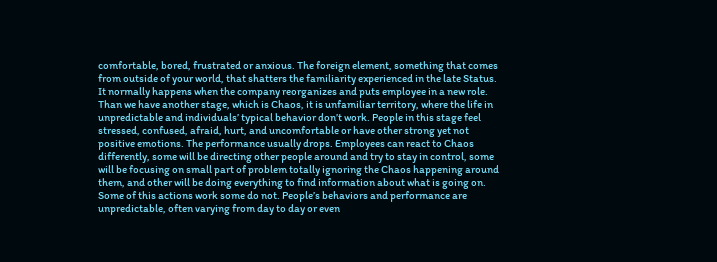comfortable, bored, frustrated or anxious. The foreign element, something that comes from outside of your world, that shatters the familiarity experienced in the late Status. It normally happens when the company reorganizes and puts employee in a new role. Than we have another stage, which is Chaos, it is unfamiliar territory, where the life in unpredictable and individuals’ typical behavior don’t work. People in this stage feel stressed, confused, afraid, hurt, and uncomfortable or have other strong yet not positive emotions. The performance usually drops. Employees can react to Chaos differently, some will be directing other people around and try to stay in control, some will be focusing on small part of problem totally ignoring the Chaos happening around them, and other will be doing everything to find information about what is going on. Some of this actions work some do not. People’s behaviors and performance are unpredictable, often varying from day to day or even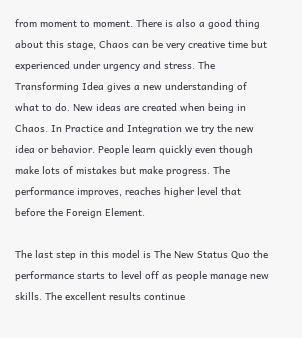from moment to moment. There is also a good thing about this stage, Chaos can be very creative time but experienced under urgency and stress. The Transforming Idea gives a new understanding of what to do. New ideas are created when being in Chaos. In Practice and Integration we try the new idea or behavior. People learn quickly even though make lots of mistakes but make progress. The performance improves, reaches higher level that before the Foreign Element.

The last step in this model is The New Status Quo the performance starts to level off as people manage new skills. The excellent results continue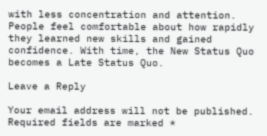with less concentration and attention. People feel comfortable about how rapidly they learned new skills and gained confidence. With time, the New Status Quo becomes a Late Status Quo.

Leave a Reply

Your email address will not be published. Required fields are marked *